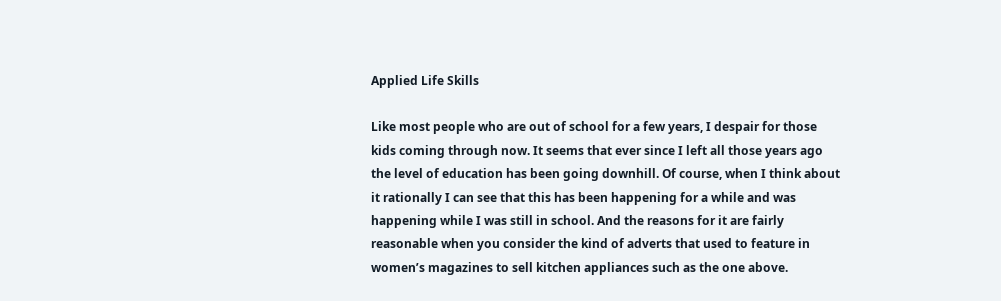Applied Life Skills

Like most people who are out of school for a few years, I despair for those kids coming through now. It seems that ever since I left all those years ago the level of education has been going downhill. Of course, when I think about it rationally I can see that this has been happening for a while and was happening while I was still in school. And the reasons for it are fairly reasonable when you consider the kind of adverts that used to feature in women’s magazines to sell kitchen appliances such as the one above.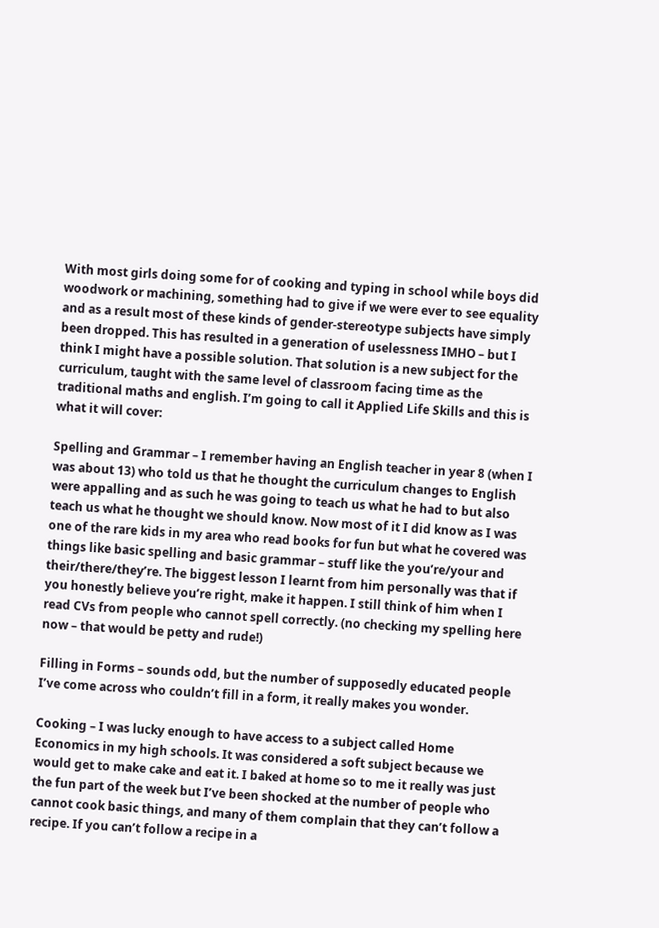With most girls doing some for of cooking and typing in school while boys did woodwork or machining, something had to give if we were ever to see equality and as a result most of these kinds of gender-stereotype subjects have simply been dropped. This has resulted in a generation of uselessness IMHO – but I think I might have a possible solution. That solution is a new subject for the curriculum, taught with the same level of classroom facing time as the traditional maths and english. I’m going to call it Applied Life Skills and this is what it will cover:

Spelling and Grammar – I remember having an English teacher in year 8 (when I was about 13) who told us that he thought the curriculum changes to English were appalling and as such he was going to teach us what he had to but also teach us what he thought we should know. Now most of it I did know as I was one of the rare kids in my area who read books for fun but what he covered was things like basic spelling and basic grammar – stuff like the you’re/your and their/there/they’re. The biggest lesson I learnt from him personally was that if you honestly believe you’re right, make it happen. I still think of him when I read CVs from people who cannot spell correctly. (no checking my spelling here now – that would be petty and rude!)

Filling in Forms – sounds odd, but the number of supposedly educated people I’ve come across who couldn’t fill in a form, it really makes you wonder.

Cooking – I was lucky enough to have access to a subject called Home Economics in my high schools. It was considered a soft subject because we would get to make cake and eat it. I baked at home so to me it really was just the fun part of the week but I’ve been shocked at the number of people who cannot cook basic things, and many of them complain that they can’t follow a recipe. If you can’t follow a recipe in a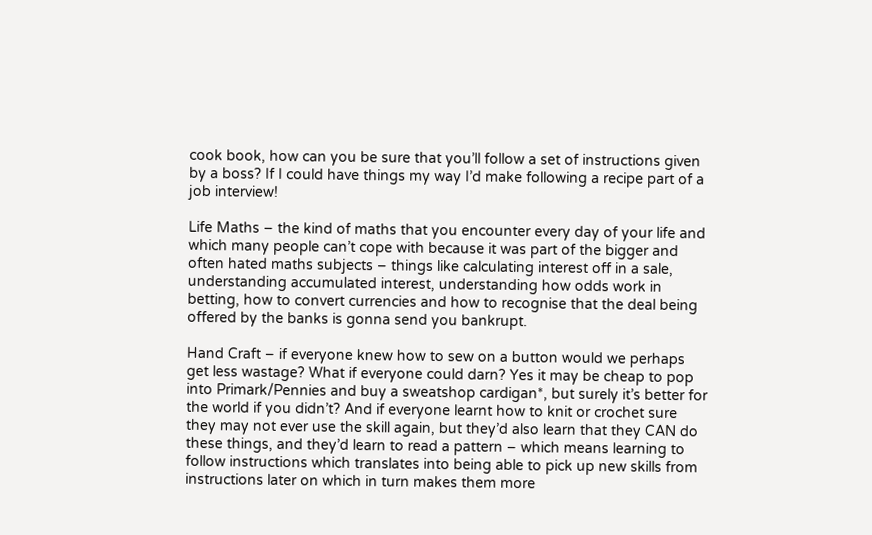cook book, how can you be sure that you’ll follow a set of instructions given by a boss? If I could have things my way I’d make following a recipe part of a job interview!

Life Maths – the kind of maths that you encounter every day of your life and which many people can’t cope with because it was part of the bigger and often hated maths subjects – things like calculating interest off in a sale, understanding accumulated interest, understanding how odds work in betting, how to convert currencies and how to recognise that the deal being offered by the banks is gonna send you bankrupt.

Hand Craft – if everyone knew how to sew on a button would we perhaps get less wastage? What if everyone could darn? Yes it may be cheap to pop into Primark/Pennies and buy a sweatshop cardigan*, but surely it’s better for the world if you didn’t? And if everyone learnt how to knit or crochet sure they may not ever use the skill again, but they’d also learn that they CAN do these things, and they’d learn to read a pattern – which means learning to follow instructions which translates into being able to pick up new skills from instructions later on which in turn makes them more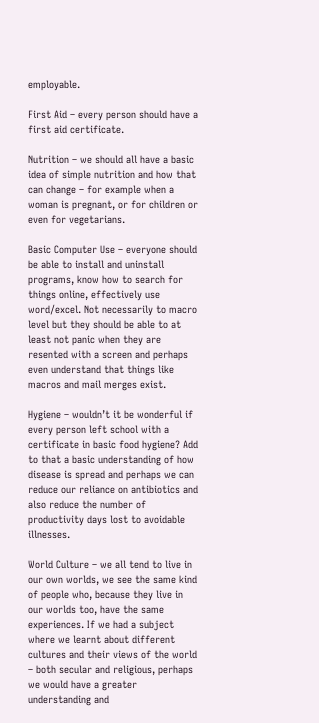employable.

First Aid – every person should have a first aid certificate.

Nutrition – we should all have a basic idea of simple nutrition and how that can change – for example when a woman is pregnant, or for children or even for vegetarians.

Basic Computer Use – everyone should be able to install and uninstall programs, know how to search for things online, effectively use word/excel. Not necessarily to macro level but they should be able to at least not panic when they are resented with a screen and perhaps even understand that things like macros and mail merges exist.

Hygiene – wouldn’t it be wonderful if every person left school with a certificate in basic food hygiene? Add to that a basic understanding of how disease is spread and perhaps we can reduce our reliance on antibiotics and also reduce the number of productivity days lost to avoidable illnesses.

World Culture – we all tend to live in our own worlds, we see the same kind of people who, because they live in our worlds too, have the same experiences. If we had a subject where we learnt about different cultures and their views of the world – both secular and religious, perhaps we would have a greater understanding and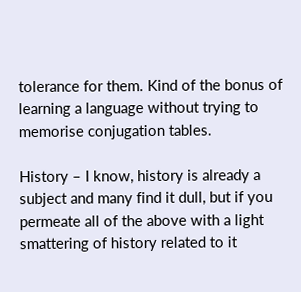tolerance for them. Kind of the bonus of learning a language without trying to memorise conjugation tables.

History – I know, history is already a subject and many find it dull, but if you permeate all of the above with a light smattering of history related to it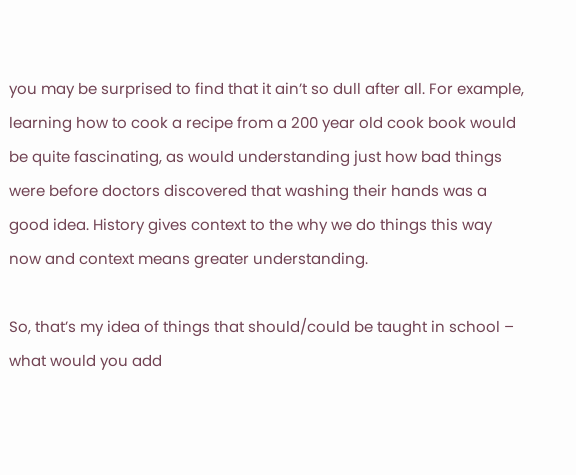you may be surprised to find that it ain’t so dull after all. For example, learning how to cook a recipe from a 200 year old cook book would be quite fascinating, as would understanding just how bad things were before doctors discovered that washing their hands was a good idea. History gives context to the why we do things this way now and context means greater understanding.

So, that’s my idea of things that should/could be taught in school – what would you add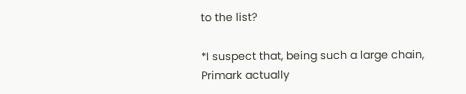to the list?

*I suspect that, being such a large chain, Primark actually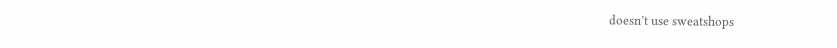doesn’t use sweatshops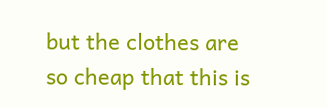but the clothes are so cheap that this is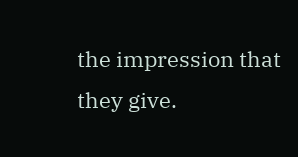the impression that they give.